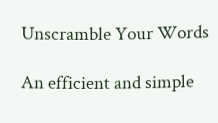Unscramble Your Words

An efficient and simple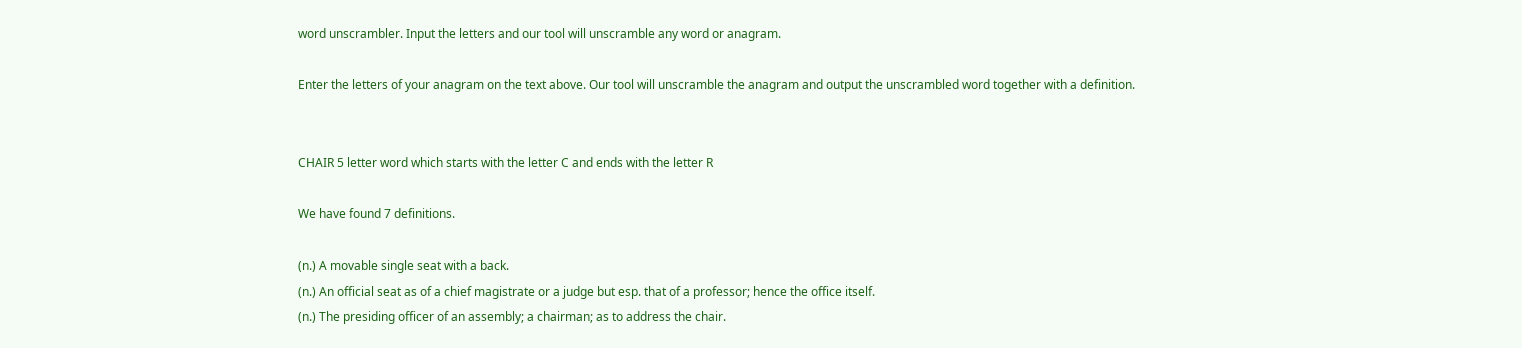word unscrambler. Input the letters and our tool will unscramble any word or anagram.

Enter the letters of your anagram on the text above. Our tool will unscramble the anagram and output the unscrambled word together with a definition.


CHAIR 5 letter word which starts with the letter C and ends with the letter R

We have found 7 definitions.

(n.) A movable single seat with a back.
(n.) An official seat as of a chief magistrate or a judge but esp. that of a professor; hence the office itself.
(n.) The presiding officer of an assembly; a chairman; as to address the chair.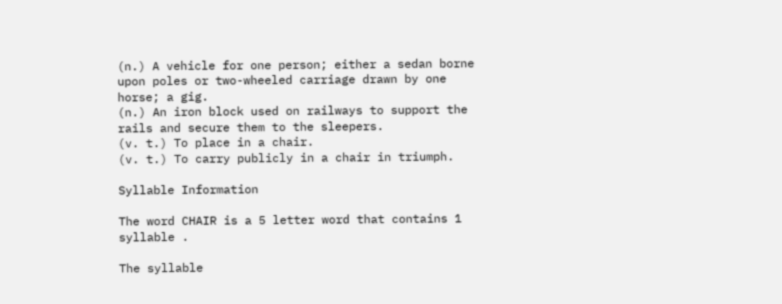(n.) A vehicle for one person; either a sedan borne upon poles or two-wheeled carriage drawn by one horse; a gig.
(n.) An iron block used on railways to support the rails and secure them to the sleepers.
(v. t.) To place in a chair.
(v. t.) To carry publicly in a chair in triumph.

Syllable Information

The word CHAIR is a 5 letter word that contains 1 syllable .

The syllable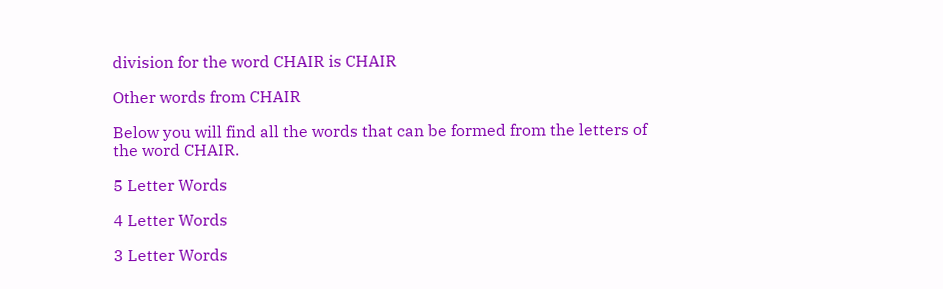division for the word CHAIR is CHAIR

Other words from CHAIR

Below you will find all the words that can be formed from the letters of the word CHAIR.

5 Letter Words

4 Letter Words

3 Letter Words